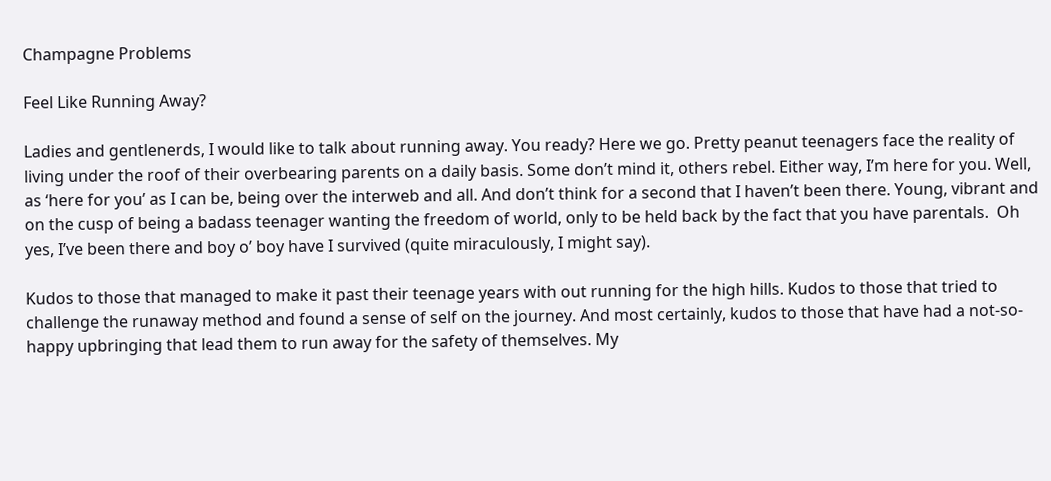Champagne Problems

Feel Like Running Away?

Ladies and gentlenerds, I would like to talk about running away. You ready? Here we go. Pretty peanut teenagers face the reality of living under the roof of their overbearing parents on a daily basis. Some don’t mind it, others rebel. Either way, I’m here for you. Well, as ‘here for you’ as I can be, being over the interweb and all. And don’t think for a second that I haven’t been there. Young, vibrant and on the cusp of being a badass teenager wanting the freedom of world, only to be held back by the fact that you have parentals.  Oh yes, I’ve been there and boy o’ boy have I survived (quite miraculously, I might say).

Kudos to those that managed to make it past their teenage years with out running for the high hills. Kudos to those that tried to challenge the runaway method and found a sense of self on the journey. And most certainly, kudos to those that have had a not-so-happy upbringing that lead them to run away for the safety of themselves. My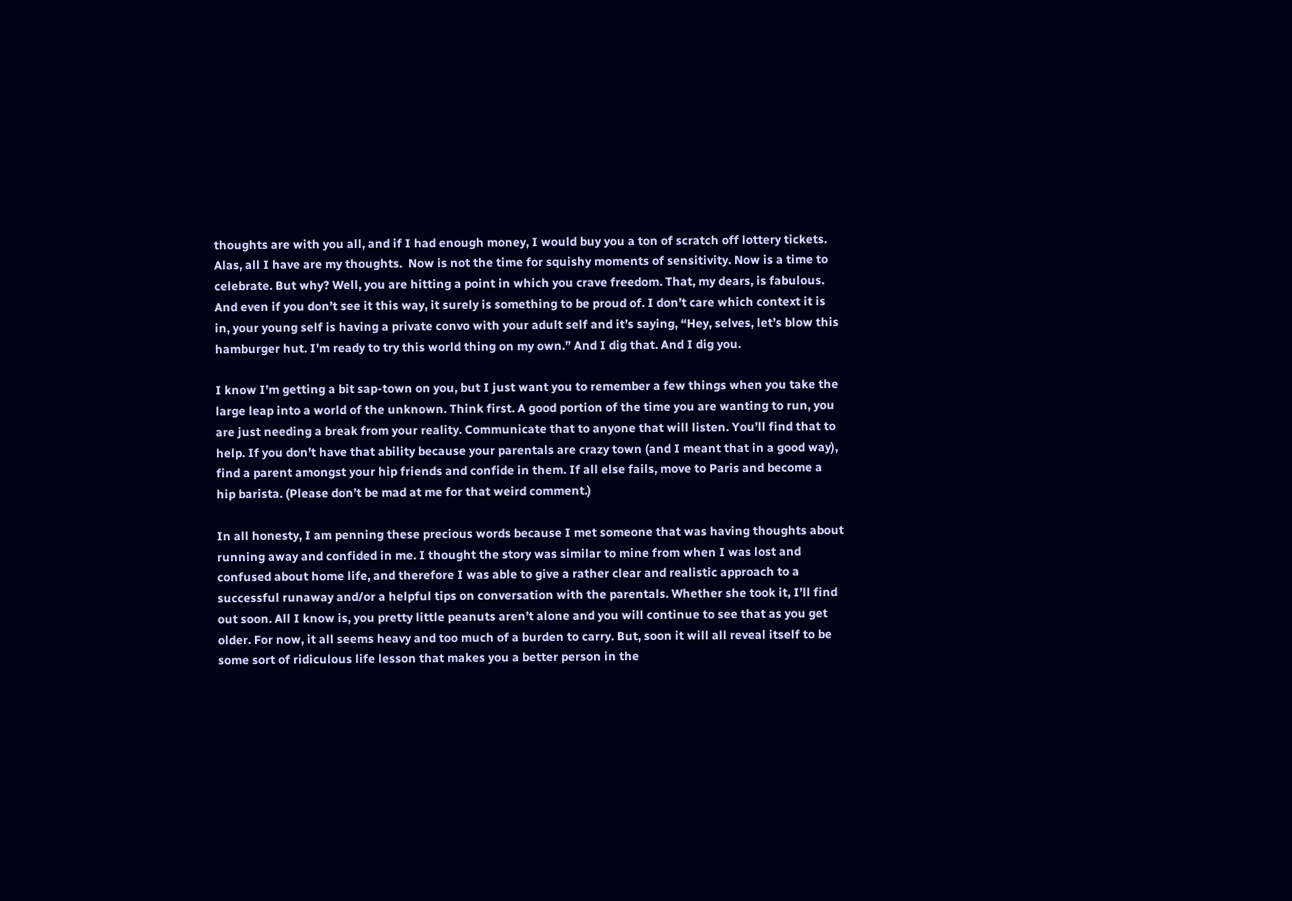thoughts are with you all, and if I had enough money, I would buy you a ton of scratch off lottery tickets. Alas, all I have are my thoughts.  Now is not the time for squishy moments of sensitivity. Now is a time to celebrate. But why? Well, you are hitting a point in which you crave freedom. That, my dears, is fabulous. And even if you don’t see it this way, it surely is something to be proud of. I don’t care which context it is in, your young self is having a private convo with your adult self and it’s saying, “Hey, selves, let’s blow this hamburger hut. I’m ready to try this world thing on my own.” And I dig that. And I dig you.

I know I’m getting a bit sap-town on you, but I just want you to remember a few things when you take the large leap into a world of the unknown. Think first. A good portion of the time you are wanting to run, you are just needing a break from your reality. Communicate that to anyone that will listen. You’ll find that to help. If you don’t have that ability because your parentals are crazy town (and I meant that in a good way), find a parent amongst your hip friends and confide in them. If all else fails, move to Paris and become a hip barista. (Please don’t be mad at me for that weird comment.)

In all honesty, I am penning these precious words because I met someone that was having thoughts about running away and confided in me. I thought the story was similar to mine from when I was lost and confused about home life, and therefore I was able to give a rather clear and realistic approach to a successful runaway and/or a helpful tips on conversation with the parentals. Whether she took it, I’ll find out soon. All I know is, you pretty little peanuts aren’t alone and you will continue to see that as you get older. For now, it all seems heavy and too much of a burden to carry. But, soon it will all reveal itself to be some sort of ridiculous life lesson that makes you a better person in the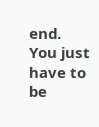end. You just have to be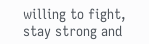willing to fight, stay strong and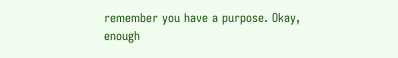remember you have a purpose. Okay, enough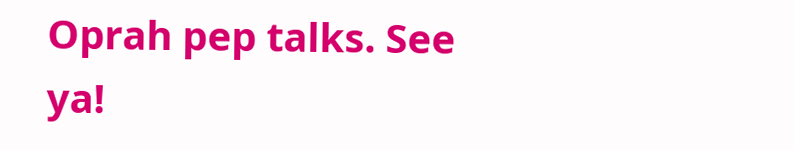Oprah pep talks. See ya!